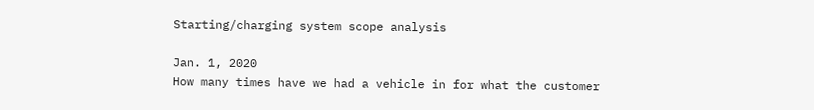Starting/charging system scope analysis

Jan. 1, 2020
How many times have we had a vehicle in for what the customer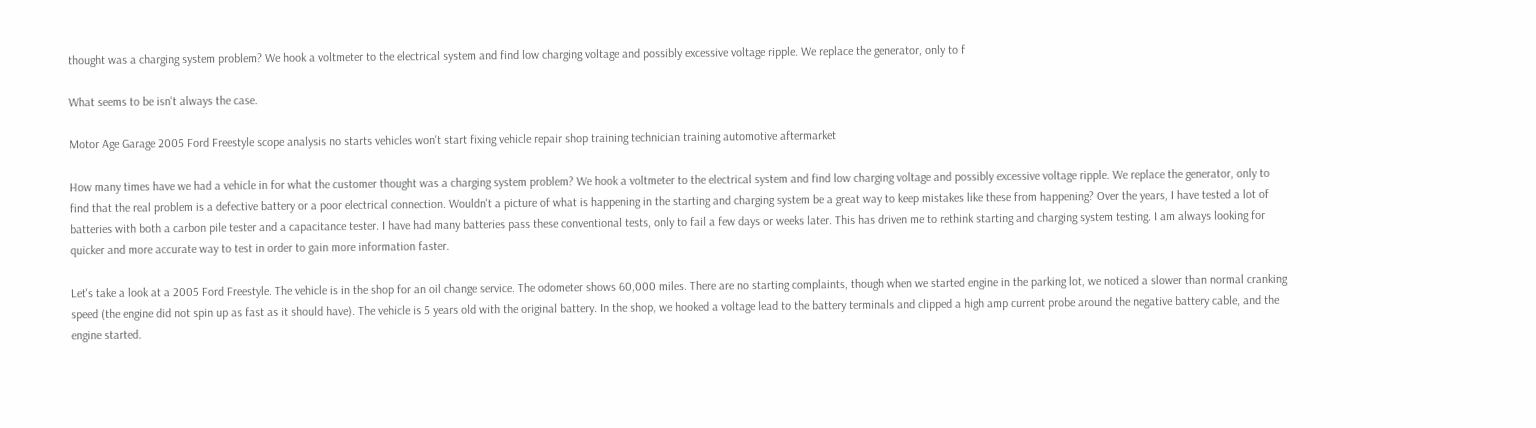thought was a charging system problem? We hook a voltmeter to the electrical system and find low charging voltage and possibly excessive voltage ripple. We replace the generator, only to f

What seems to be isn't always the case.

Motor Age Garage 2005 Ford Freestyle scope analysis no starts vehicles won't start fixing vehicle repair shop training technician training automotive aftermarket

How many times have we had a vehicle in for what the customer thought was a charging system problem? We hook a voltmeter to the electrical system and find low charging voltage and possibly excessive voltage ripple. We replace the generator, only to find that the real problem is a defective battery or a poor electrical connection. Wouldn't a picture of what is happening in the starting and charging system be a great way to keep mistakes like these from happening? Over the years, I have tested a lot of batteries with both a carbon pile tester and a capacitance tester. I have had many batteries pass these conventional tests, only to fail a few days or weeks later. This has driven me to rethink starting and charging system testing. I am always looking for quicker and more accurate way to test in order to gain more information faster.

Let's take a look at a 2005 Ford Freestyle. The vehicle is in the shop for an oil change service. The odometer shows 60,000 miles. There are no starting complaints, though when we started engine in the parking lot, we noticed a slower than normal cranking speed (the engine did not spin up as fast as it should have). The vehicle is 5 years old with the original battery. In the shop, we hooked a voltage lead to the battery terminals and clipped a high amp current probe around the negative battery cable, and the engine started.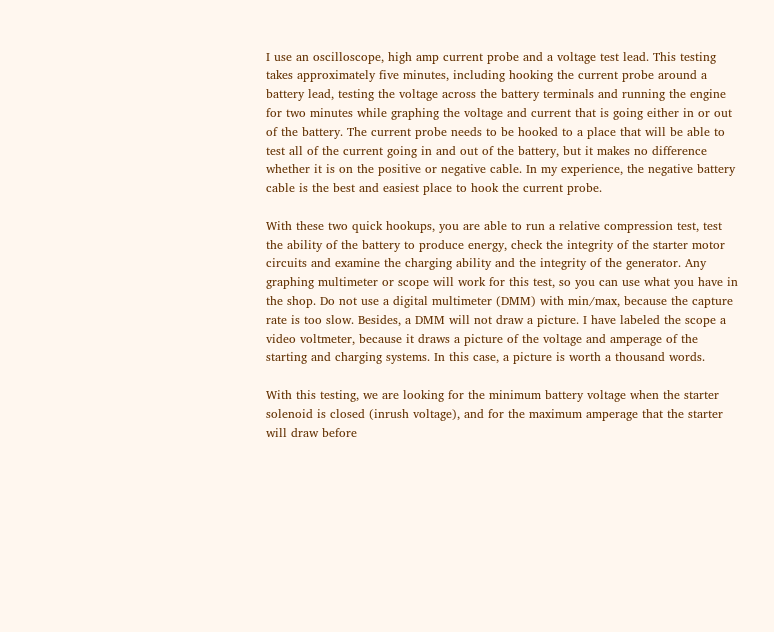I use an oscilloscope, high amp current probe and a voltage test lead. This testing takes approximately five minutes, including hooking the current probe around a battery lead, testing the voltage across the battery terminals and running the engine for two minutes while graphing the voltage and current that is going either in or out of the battery. The current probe needs to be hooked to a place that will be able to test all of the current going in and out of the battery, but it makes no difference whether it is on the positive or negative cable. In my experience, the negative battery cable is the best and easiest place to hook the current probe.

With these two quick hookups, you are able to run a relative compression test, test the ability of the battery to produce energy, check the integrity of the starter motor circuits and examine the charging ability and the integrity of the generator. Any graphing multimeter or scope will work for this test, so you can use what you have in the shop. Do not use a digital multimeter (DMM) with min/max, because the capture rate is too slow. Besides, a DMM will not draw a picture. I have labeled the scope a video voltmeter, because it draws a picture of the voltage and amperage of the starting and charging systems. In this case, a picture is worth a thousand words.

With this testing, we are looking for the minimum battery voltage when the starter solenoid is closed (inrush voltage), and for the maximum amperage that the starter will draw before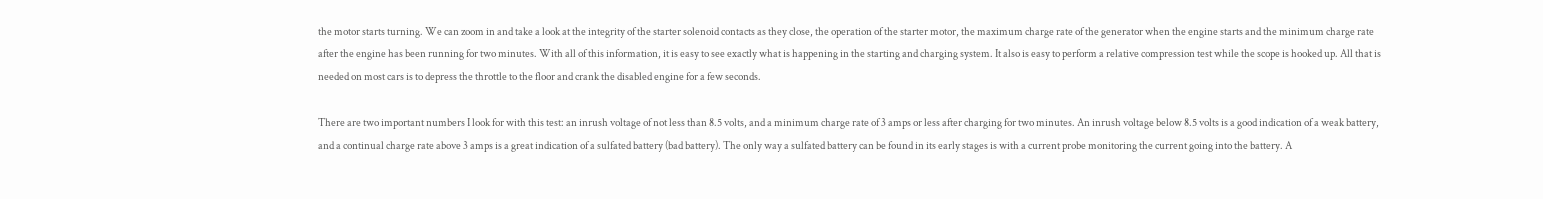the motor starts turning. We can zoom in and take a look at the integrity of the starter solenoid contacts as they close, the operation of the starter motor, the maximum charge rate of the generator when the engine starts and the minimum charge rate after the engine has been running for two minutes. With all of this information, it is easy to see exactly what is happening in the starting and charging system. It also is easy to perform a relative compression test while the scope is hooked up. All that is needed on most cars is to depress the throttle to the floor and crank the disabled engine for a few seconds.

There are two important numbers I look for with this test: an inrush voltage of not less than 8.5 volts, and a minimum charge rate of 3 amps or less after charging for two minutes. An inrush voltage below 8.5 volts is a good indication of a weak battery, and a continual charge rate above 3 amps is a great indication of a sulfated battery (bad battery). The only way a sulfated battery can be found in its early stages is with a current probe monitoring the current going into the battery. A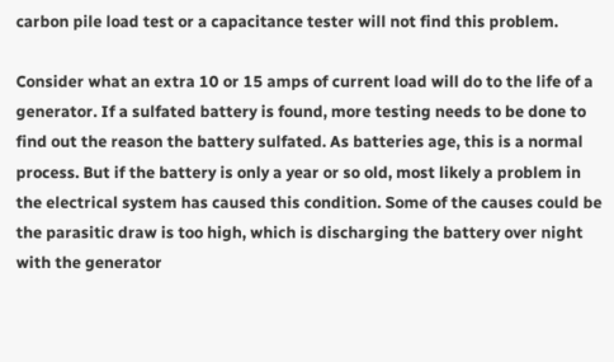carbon pile load test or a capacitance tester will not find this problem.

Consider what an extra 10 or 15 amps of current load will do to the life of a generator. If a sulfated battery is found, more testing needs to be done to find out the reason the battery sulfated. As batteries age, this is a normal process. But if the battery is only a year or so old, most likely a problem in the electrical system has caused this condition. Some of the causes could be the parasitic draw is too high, which is discharging the battery over night with the generator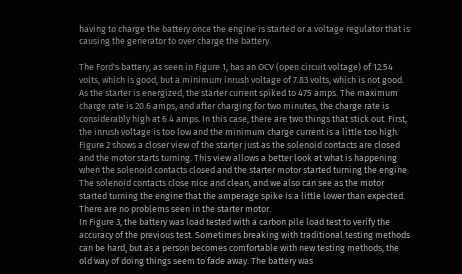having to charge the battery once the engine is started or a voltage regulator that is causing the generator to over charge the battery.

The Ford's battery, as seen in Figure 1, has an OCV (open circuit voltage) of 12.54 volts, which is good, but a minimum inrush voltage of 7.83 volts, which is not good. As the starter is energized, the starter current spiked to 475 amps. The maximum charge rate is 20.6 amps, and after charging for two minutes, the charge rate is considerably high at 6.4 amps. In this case, there are two things that stick out. First, the inrush voltage is too low and the minimum charge current is a little too high.
Figure 2 shows a closer view of the starter just as the solenoid contacts are closed and the motor starts turning. This view allows a better look at what is happening when the solenoid contacts closed and the starter motor started turning the engine. The solenoid contacts close nice and clean, and we also can see as the motor started turning the engine that the amperage spike is a little lower than expected. There are no problems seen in the starter motor.
In Figure 3, the battery was load tested with a carbon pile load test to verify the accuracy of the previous test. Sometimes breaking with traditional testing methods can be hard, but as a person becomes comfortable with new testing methods, the old way of doing things seem to fade away. The battery was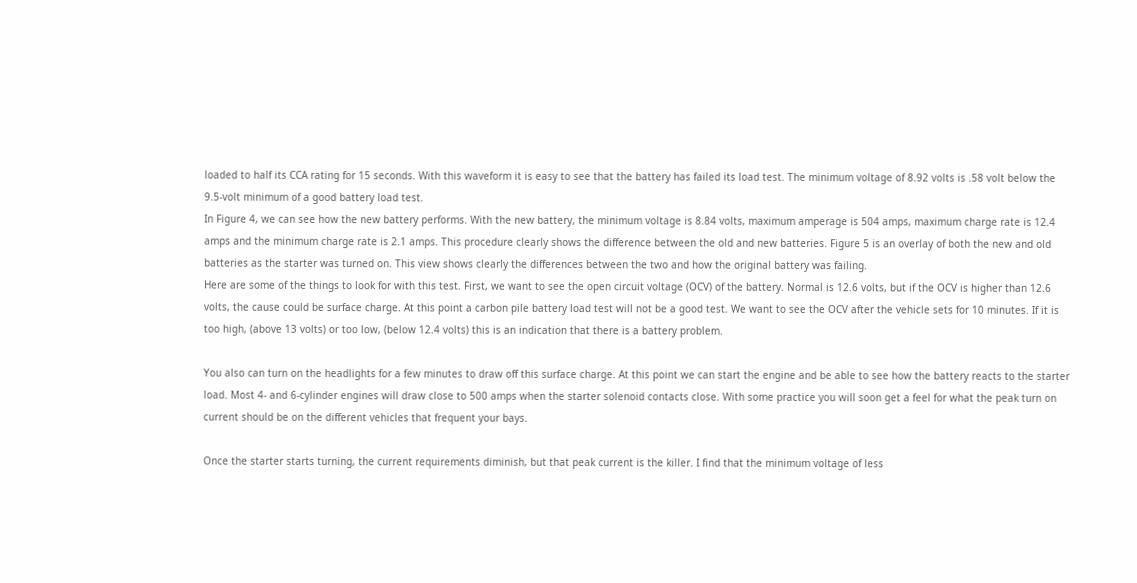loaded to half its CCA rating for 15 seconds. With this waveform it is easy to see that the battery has failed its load test. The minimum voltage of 8.92 volts is .58 volt below the 9.5-volt minimum of a good battery load test.
In Figure 4, we can see how the new battery performs. With the new battery, the minimum voltage is 8.84 volts, maximum amperage is 504 amps, maximum charge rate is 12.4 amps and the minimum charge rate is 2.1 amps. This procedure clearly shows the difference between the old and new batteries. Figure 5 is an overlay of both the new and old batteries as the starter was turned on. This view shows clearly the differences between the two and how the original battery was failing.
Here are some of the things to look for with this test. First, we want to see the open circuit voltage (OCV) of the battery. Normal is 12.6 volts, but if the OCV is higher than 12.6 volts, the cause could be surface charge. At this point a carbon pile battery load test will not be a good test. We want to see the OCV after the vehicle sets for 10 minutes. If it is too high, (above 13 volts) or too low, (below 12.4 volts) this is an indication that there is a battery problem.

You also can turn on the headlights for a few minutes to draw off this surface charge. At this point we can start the engine and be able to see how the battery reacts to the starter load. Most 4- and 6-cylinder engines will draw close to 500 amps when the starter solenoid contacts close. With some practice you will soon get a feel for what the peak turn on current should be on the different vehicles that frequent your bays.

Once the starter starts turning, the current requirements diminish, but that peak current is the killer. I find that the minimum voltage of less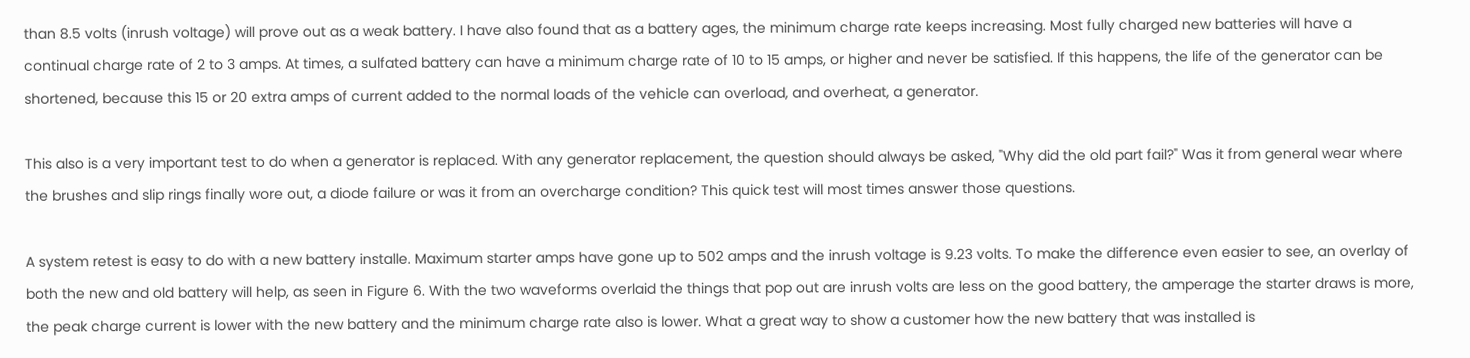than 8.5 volts (inrush voltage) will prove out as a weak battery. I have also found that as a battery ages, the minimum charge rate keeps increasing. Most fully charged new batteries will have a continual charge rate of 2 to 3 amps. At times, a sulfated battery can have a minimum charge rate of 10 to 15 amps, or higher and never be satisfied. If this happens, the life of the generator can be shortened, because this 15 or 20 extra amps of current added to the normal loads of the vehicle can overload, and overheat, a generator.

This also is a very important test to do when a generator is replaced. With any generator replacement, the question should always be asked, "Why did the old part fail?" Was it from general wear where the brushes and slip rings finally wore out, a diode failure or was it from an overcharge condition? This quick test will most times answer those questions.

A system retest is easy to do with a new battery installe. Maximum starter amps have gone up to 502 amps and the inrush voltage is 9.23 volts. To make the difference even easier to see, an overlay of both the new and old battery will help, as seen in Figure 6. With the two waveforms overlaid the things that pop out are inrush volts are less on the good battery, the amperage the starter draws is more, the peak charge current is lower with the new battery and the minimum charge rate also is lower. What a great way to show a customer how the new battery that was installed is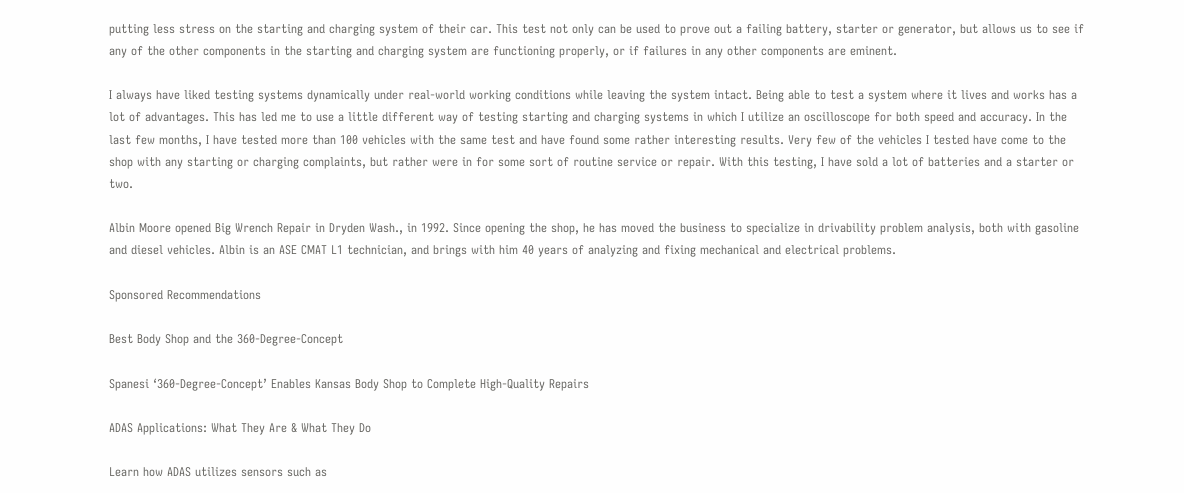putting less stress on the starting and charging system of their car. This test not only can be used to prove out a failing battery, starter or generator, but allows us to see if any of the other components in the starting and charging system are functioning properly, or if failures in any other components are eminent.

I always have liked testing systems dynamically under real-world working conditions while leaving the system intact. Being able to test a system where it lives and works has a lot of advantages. This has led me to use a little different way of testing starting and charging systems in which I utilize an oscilloscope for both speed and accuracy. In the last few months, I have tested more than 100 vehicles with the same test and have found some rather interesting results. Very few of the vehicles I tested have come to the shop with any starting or charging complaints, but rather were in for some sort of routine service or repair. With this testing, I have sold a lot of batteries and a starter or two.

Albin Moore opened Big Wrench Repair in Dryden Wash., in 1992. Since opening the shop, he has moved the business to specialize in drivability problem analysis, both with gasoline and diesel vehicles. Albin is an ASE CMAT L1 technician, and brings with him 40 years of analyzing and fixing mechanical and electrical problems.

Sponsored Recommendations

Best Body Shop and the 360-Degree-Concept

Spanesi ‘360-Degree-Concept’ Enables Kansas Body Shop to Complete High-Quality Repairs

ADAS Applications: What They Are & What They Do

Learn how ADAS utilizes sensors such as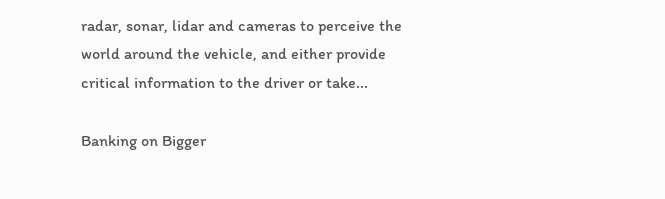radar, sonar, lidar and cameras to perceive the world around the vehicle, and either provide critical information to the driver or take...

Banking on Bigger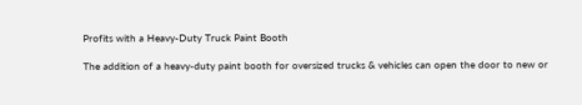Profits with a Heavy-Duty Truck Paint Booth

The addition of a heavy-duty paint booth for oversized trucks & vehicles can open the door to new or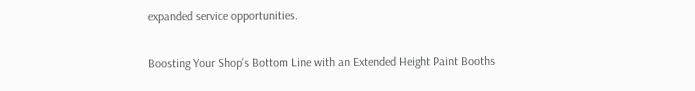expanded service opportunities.

Boosting Your Shop's Bottom Line with an Extended Height Paint Booths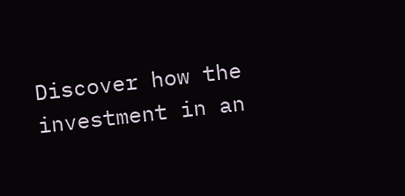Discover how the investment in an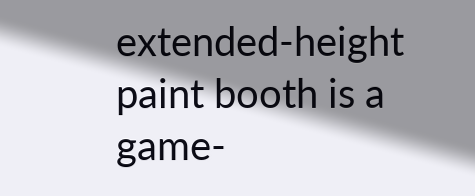extended-height paint booth is a game-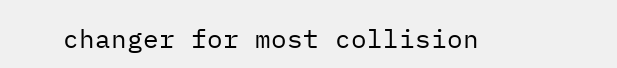changer for most collision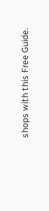shops with this Free Guide.